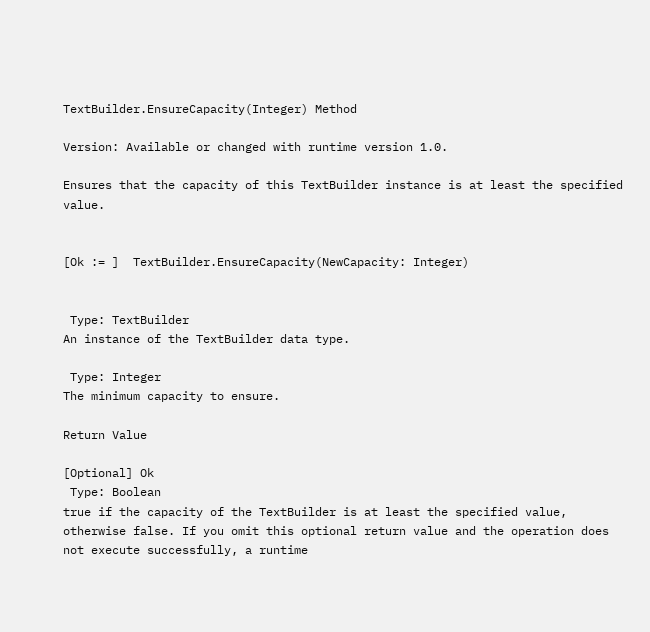TextBuilder.EnsureCapacity(Integer) Method

Version: Available or changed with runtime version 1.0.

Ensures that the capacity of this TextBuilder instance is at least the specified value.


[Ok := ]  TextBuilder.EnsureCapacity(NewCapacity: Integer)


 Type: TextBuilder
An instance of the TextBuilder data type.

 Type: Integer
The minimum capacity to ensure.

Return Value

[Optional] Ok
 Type: Boolean
true if the capacity of the TextBuilder is at least the specified value, otherwise false. If you omit this optional return value and the operation does not execute successfully, a runtime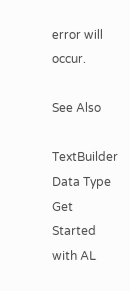error will occur.

See Also

TextBuilder Data Type
Get Started with AL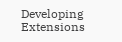Developing Extensions